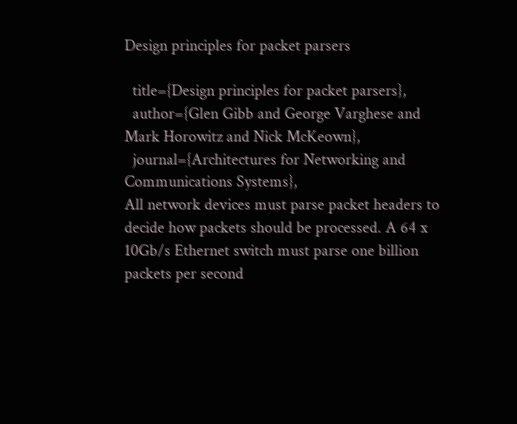Design principles for packet parsers

  title={Design principles for packet parsers},
  author={Glen Gibb and George Varghese and Mark Horowitz and Nick McKeown},
  journal={Architectures for Networking and Communications Systems},
All network devices must parse packet headers to decide how packets should be processed. A 64 x 10Gb/s Ethernet switch must parse one billion packets per second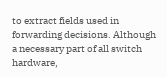to extract fields used in forwarding decisions. Although a necessary part of all switch hardware,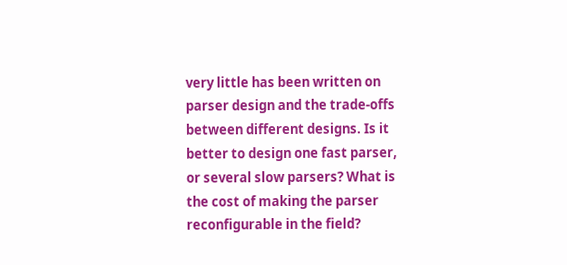very little has been written on parser design and the trade-offs between different designs. Is it better to design one fast parser, or several slow parsers? What is the cost of making the parser reconfigurable in the field?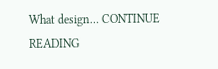What design… CONTINUE READING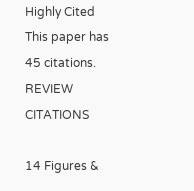Highly Cited
This paper has 45 citations. REVIEW CITATIONS

14 Figures &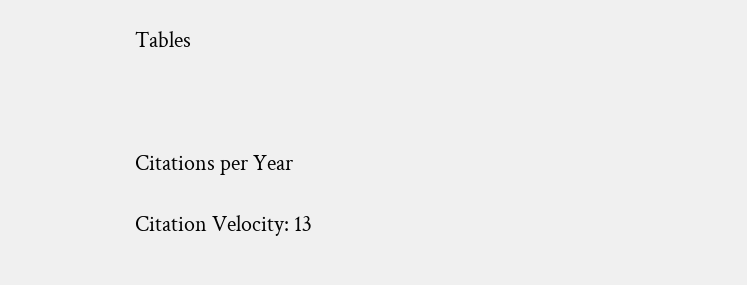Tables



Citations per Year

Citation Velocity: 13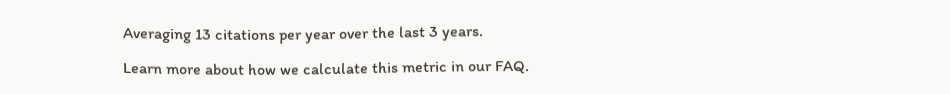Averaging 13 citations per year over the last 3 years.

Learn more about how we calculate this metric in our FAQ.